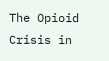The Opioid Crisis in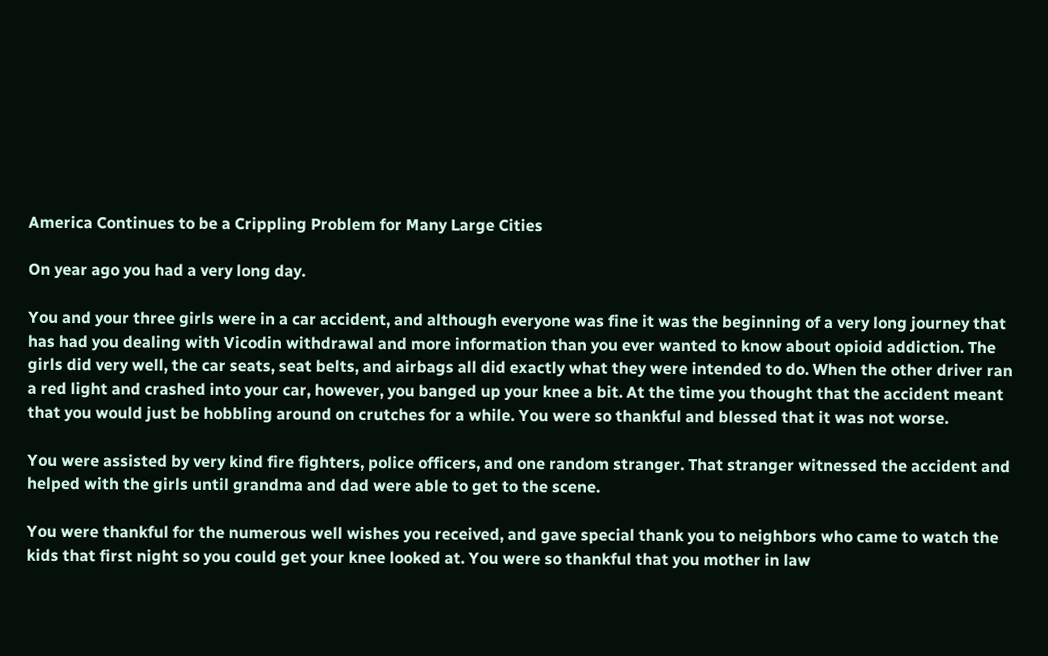America Continues to be a Crippling Problem for Many Large Cities

On year ago you had a very long day.

You and your three girls were in a car accident, and although everyone was fine it was the beginning of a very long journey that has had you dealing with Vicodin withdrawal and more information than you ever wanted to know about opioid addiction. The girls did very well, the car seats, seat belts, and airbags all did exactly what they were intended to do. When the other driver ran a red light and crashed into your car, however, you banged up your knee a bit. At the time you thought that the accident meant that you would just be hobbling around on crutches for a while. You were so thankful and blessed that it was not worse.

You were assisted by very kind fire fighters, police officers, and one random stranger. That stranger witnessed the accident and helped with the girls until grandma and dad were able to get to the scene.

You were thankful for the numerous well wishes you received, and gave special thank you to neighbors who came to watch the kids that first night so you could get your knee looked at. You were so thankful that you mother in law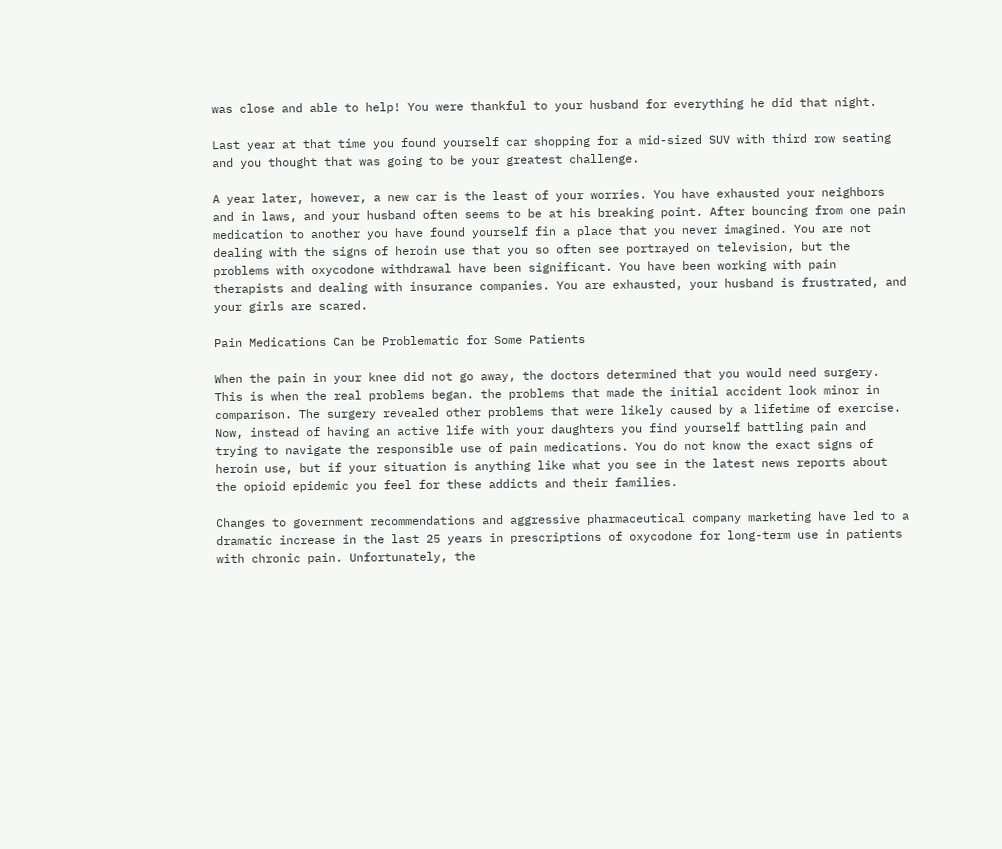was close and able to help! You were thankful to your husband for everything he did that night.

Last year at that time you found yourself car shopping for a mid-sized SUV with third row seating and you thought that was going to be your greatest challenge.

A year later, however, a new car is the least of your worries. You have exhausted your neighbors and in laws, and your husband often seems to be at his breaking point. After bouncing from one pain medication to another you have found yourself fin a place that you never imagined. You are not dealing with the signs of heroin use that you so often see portrayed on television, but the problems with oxycodone withdrawal have been significant. You have been working with pain therapists and dealing with insurance companies. You are exhausted, your husband is frustrated, and your girls are scared.

Pain Medications Can be Problematic for Some Patients

When the pain in your knee did not go away, the doctors determined that you would need surgery. This is when the real problems began. the problems that made the initial accident look minor in comparison. The surgery revealed other problems that were likely caused by a lifetime of exercise. Now, instead of having an active life with your daughters you find yourself battling pain and trying to navigate the responsible use of pain medications. You do not know the exact signs of heroin use, but if your situation is anything like what you see in the latest news reports about the opioid epidemic you feel for these addicts and their families.

Changes to government recommendations and aggressive pharmaceutical company marketing have led to a dramatic increase in the last 25 years in prescriptions of oxycodone for long-term use in patients with chronic pain. Unfortunately, the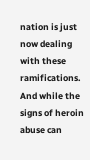nation is just now dealing with these ramifications. And while the signs of heroin abuse can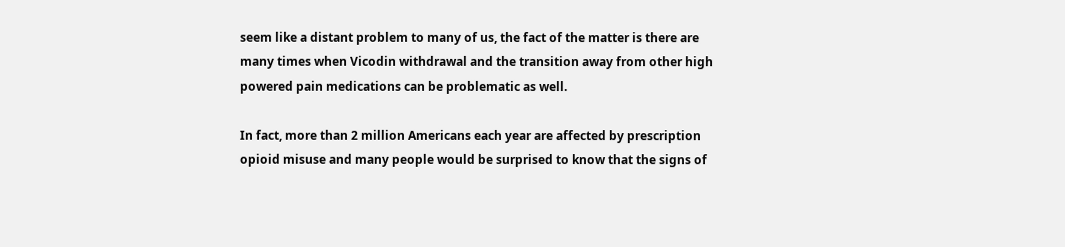seem like a distant problem to many of us, the fact of the matter is there are many times when Vicodin withdrawal and the transition away from other high powered pain medications can be problematic as well.

In fact, more than 2 million Americans each year are affected by prescription opioid misuse and many people would be surprised to know that the signs of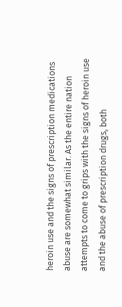heroin use and the signs of prescription medications abuse are somewhat similar. As the entire nation attempts to come to grips with the signs of heroin use and the abuse of prescription drugs, both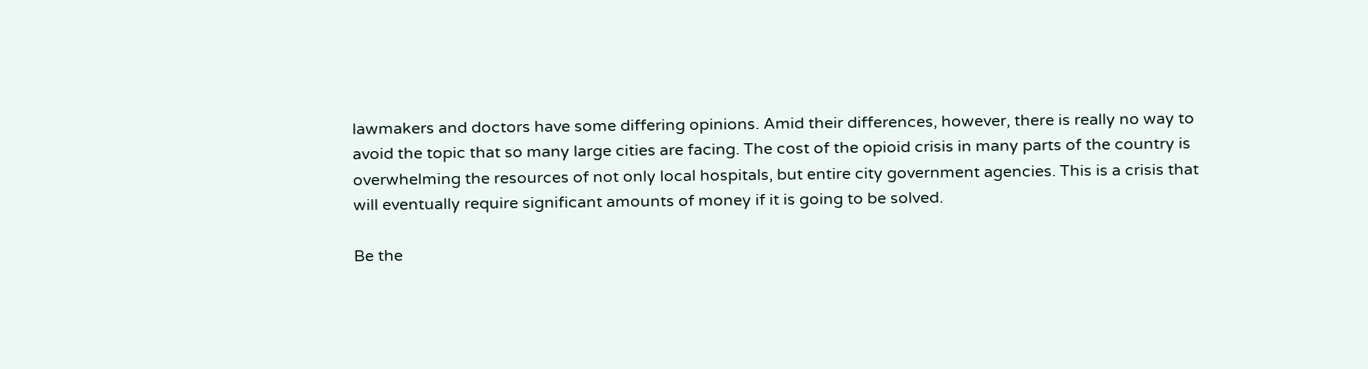lawmakers and doctors have some differing opinions. Amid their differences, however, there is really no way to avoid the topic that so many large cities are facing. The cost of the opioid crisis in many parts of the country is overwhelming the resources of not only local hospitals, but entire city government agencies. This is a crisis that will eventually require significant amounts of money if it is going to be solved.

Be the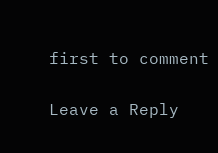first to comment

Leave a Reply